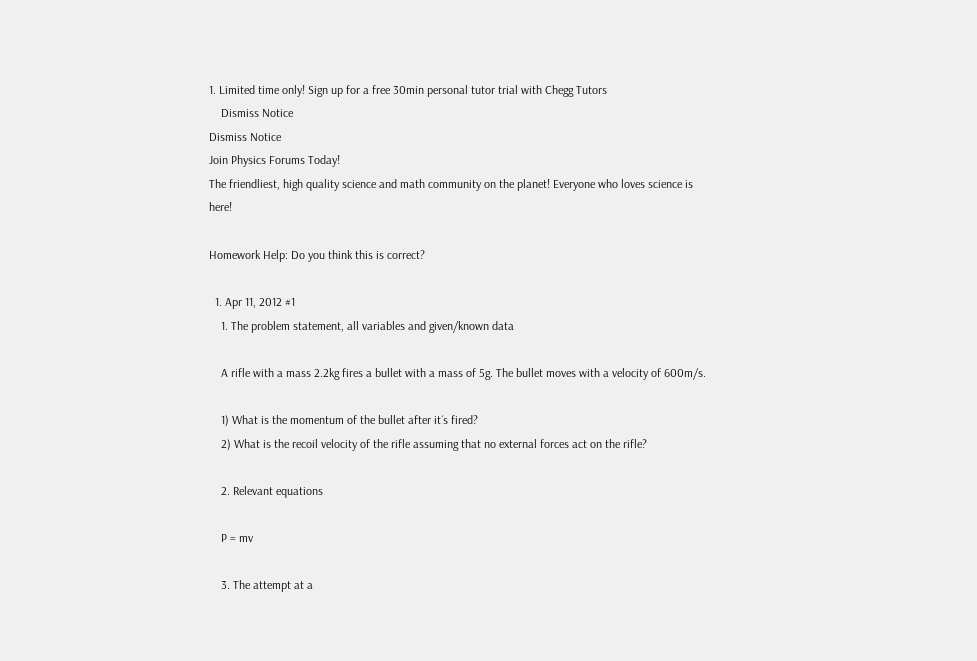1. Limited time only! Sign up for a free 30min personal tutor trial with Chegg Tutors
    Dismiss Notice
Dismiss Notice
Join Physics Forums Today!
The friendliest, high quality science and math community on the planet! Everyone who loves science is here!

Homework Help: Do you think this is correct?

  1. Apr 11, 2012 #1
    1. The problem statement, all variables and given/known data

    A rifle with a mass 2.2kg fires a bullet with a mass of 5g. The bullet moves with a velocity of 600m/s.

    1) What is the momentum of the bullet after it´s fired?
    2) What is the recoil velocity of the rifle assuming that no external forces act on the rifle?

    2. Relevant equations

    P = mv

    3. The attempt at a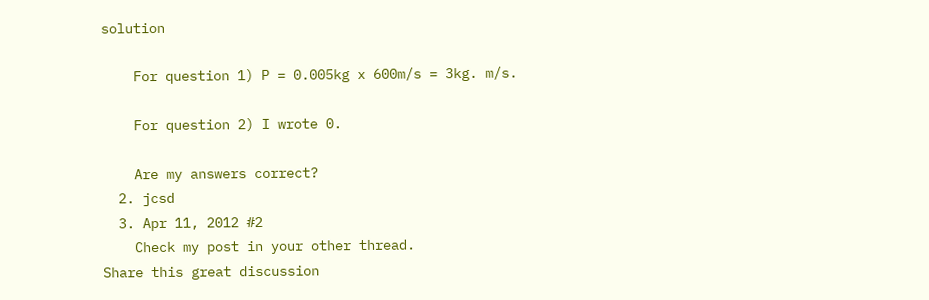solution

    For question 1) P = 0.005kg x 600m/s = 3kg. m/s.

    For question 2) I wrote 0.

    Are my answers correct?
  2. jcsd
  3. Apr 11, 2012 #2
    Check my post in your other thread.
Share this great discussion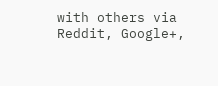with others via Reddit, Google+,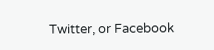Twitter, or Facebook